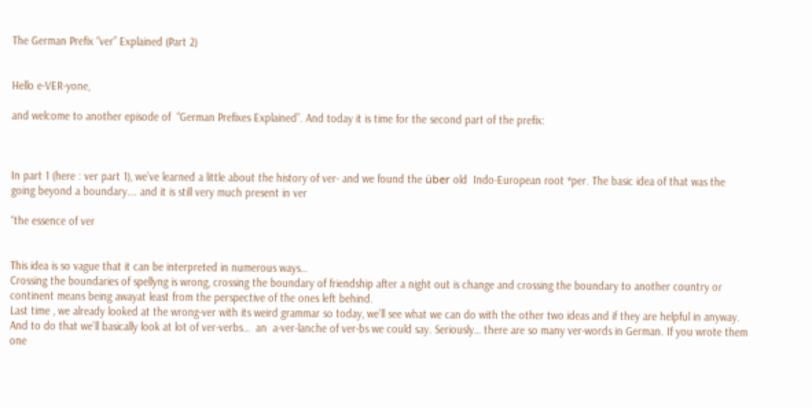The German Prefix “ver” Explained (Part 2)


Hello e-VER-yone,

and welcome to another episode of  “German Prefixes Explained”. And today it is time for the second part of the prefix:



In part 1 (here : ver part 1), we’ve learned a little about the history of ver- and we found the über old  Indo-European root *per. The basic idea of that was the going beyond a boundary…. and it is still very much present in ver

“the essence of ver


This idea is so vague that it can be interpreted in numerous ways…
Crossing the boundaries of spellyng is wrong, crossing the boundary of friendship after a night out is change and crossing the boundary to another country or continent means being awayat least from the perspective of the ones left behind.
Last time , we already looked at the wrong-ver with its weird grammar so today, we’ll see what we can do with the other two ideas and if they are helpful in anyway. And to do that we’ll basically look at lot of ver-verbs…  an  a-ver-lanche of ver-bs we could say. Seriously… there are so many ver-words in German. If you wrote them one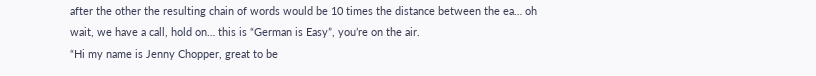after the other the resulting chain of words would be 10 times the distance between the ea… oh wait, we have a call, hold on… this is “German is Easy”, you’re on the air.
“Hi my name is Jenny Chopper, great to be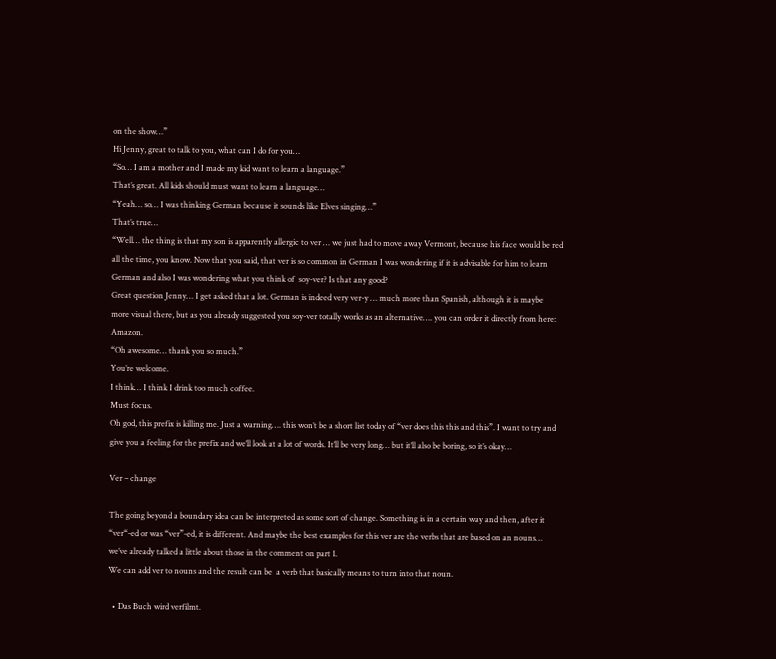on the show…”
Hi Jenny, great to talk to you, what can I do for you…
“So… I am a mother and I made my kid want to learn a language.”
That’s great. All kids should must want to learn a language…
“Yeah… so… I was thinking German because it sounds like Elves singing…”
That’s true…
“Well… the thing is that my son is apparently allergic to ver … we just had to move away Vermont, because his face would be red all the time, you know. Now that you said, that ver is so common in German I was wondering if it is advisable for him to learn German and also I was wondering what you think of  soy-ver? Is that any good?
Great question Jenny… I get asked that a lot. German is indeed very ver-y … much more than Spanish, although it is maybe more visual there, but as you already suggested you soy-ver totally works as an alternative…. you can order it directly from here: Amazon.
“Oh awesome… thank you so much.”
You’re welcome.
I think… I think I drink too much coffee.
Must focus.
Oh god, this prefix is killing me. Just a warning…. this won’t be a short list today of “ver does this this and this”. I want to try and give you a feeling for the prefix and we’ll look at a lot of words. It’ll be very long… but it’ll also be boring, so it’s okay…

Ver – change

The going beyond a boundary idea can be interpreted as some sort of change. Something is in a certain way and then, after it “ver“-ed or was “ver”-ed, it is different. And maybe the best examples for this ver are the verbs that are based on an nouns… we’ve already talked a little about those in the comment on part 1.
We can add ver to nouns and the result can be  a verb that basically means to turn into that noun.

  • Das Buch wird verfilmt.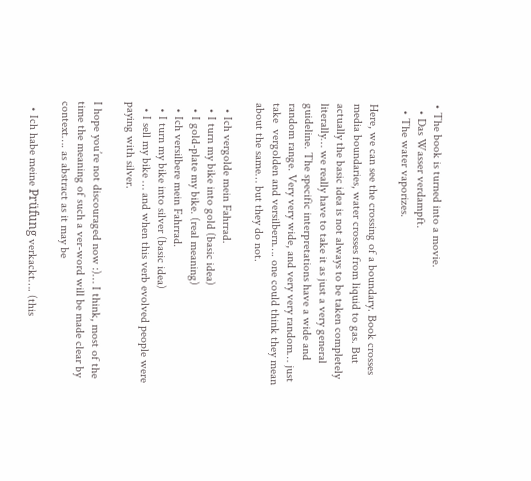• The book is turned into a movie.
  • Das Wasser verdampft.
  • The water vaporizes.

Here, we can see the crossing of a boundary. Book crosses media boundaries, water crosses from liquid to gas. But actually the basic idea is not always to be taken completely literally… we really have to take it as just a very general guideline. The specific interpretations have a wide and random range. Very very wide, and very very random… just take  vergolden and versilbern…. one could think they mean about the same… but they do not.

  • Ich vergolde mein Fahrrad.
  • I turn my bike into gold (basic idea)
  • I gold-plate my bike. (real meaning)
  • Ich versilbere mein Fahrrad.
  • I turn my bike into silver (basic idea)
  • I sell my bike … and when this verb evolved people were paying with silver.

I hope you’re not discouraged now :)… I think, most of the time the meaning of such a ver-word will be made clear by context…. as abstract as it may be

  • Ich habe meine Prüfung verkackt…. (this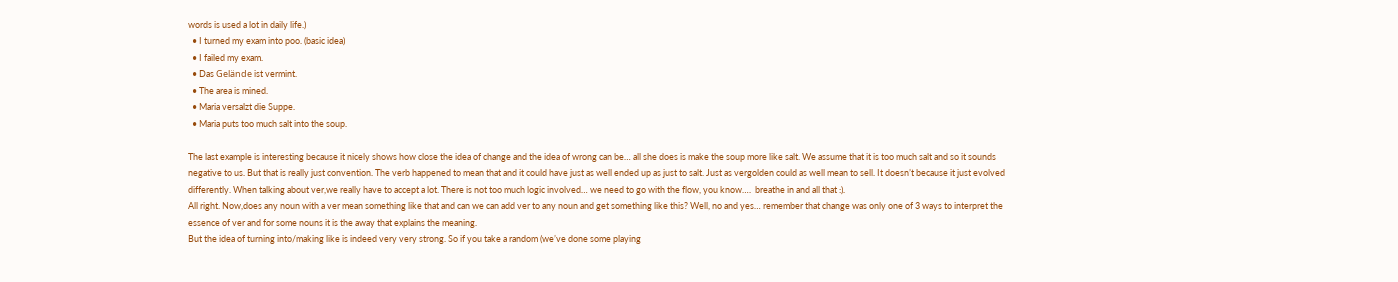words is used a lot in daily life.)
  • I turned my exam into poo. (basic idea)
  • I failed my exam.
  • Das Gelände ist vermint.
  • The area is mined.
  • Maria versalzt die Suppe.
  • Maria puts too much salt into the soup.

The last example is interesting because it nicely shows how close the idea of change and the idea of wrong can be… all she does is make the soup more like salt. We assume that it is too much salt and so it sounds negative to us. But that is really just convention. The verb happened to mean that and it could have just as well ended up as just to salt. Just as vergolden could as well mean to sell. It doesn’t because it just evolved differently. When talking about ver,we really have to accept a lot. There is not too much logic involved… we need to go with the flow, you know….  breathe in and all that :).
All right. Now,does any noun with a ver mean something like that and can we can add ver to any noun and get something like this? Well, no and yes… remember that change was only one of 3 ways to interpret the essence of ver and for some nouns it is the away that explains the meaning.
But the idea of turning into/making like is indeed very very strong. So if you take a random (we’ve done some playing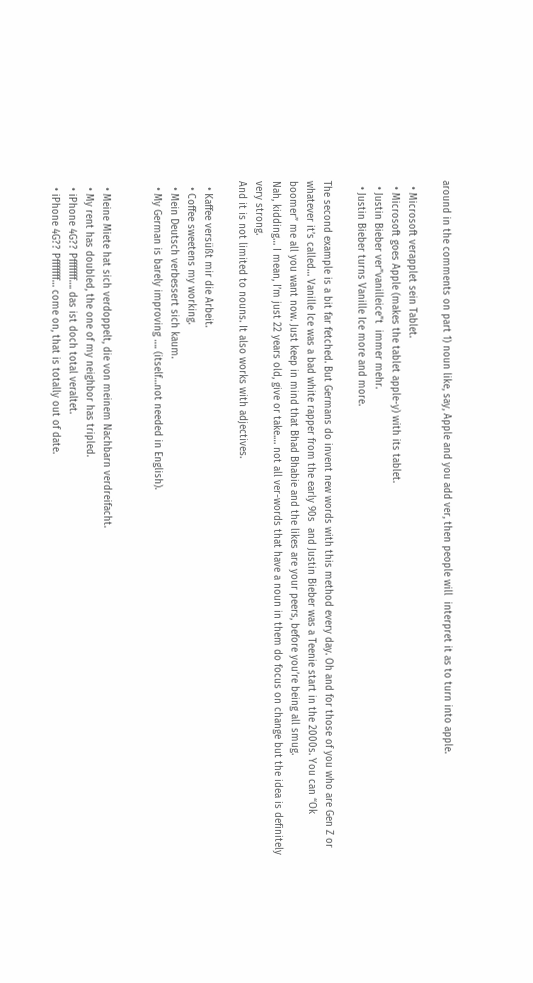around in the comments on part 1) noun like, say, Apple and you add ver, then people will  interpret it as to turn into apple.

  • Microsoft verapplet sein Tablet.
  • Microsoft goes Apple (makes the tablet apple-y) with its tablet.
  • Justin Bieber ver”vanilleice”t  immer mehr.
  • Justin Bieber turns Vanille Ice more and more.

The second example is a bit far fetched. But Germans do invent new words with this method every day. Oh and for those of you who are Gen Z or whatever it’s called… Vanille Ice was a bad white rapper from the early 90s  and Justin Bieber was a Teenie start in the 2000s. You can “Ok boomer” me all you want now. Just keep in mind that Bhad Bhabie and the likes are your peers, before you’re being all smug.
Nah, kidding… I mean, I’m just 22 years old, give or take.… not all ver-words that have a noun in them do focus on change but the idea is definitely very strong.
And it is not limited to nouns. It also works with adjectives.

  • Kaffee versüßt mir die Arbeit.
  • Coffee sweetens my working.
  • Mein Deutsch verbessert sich kaum.
  • My German is barely improving …. (itself…not needed in English).


  • Meine Miete hat sich verdoppelt, die von meinem Nachbarn verdreifacht.
  • My rent has doubled, the one of my neighbor has tripled.
  • iPhone 4G?? Pfffffff…. das ist doch total veraltet.
  • iPhone 4G?? Pfffffff… come on, that is totally out of date.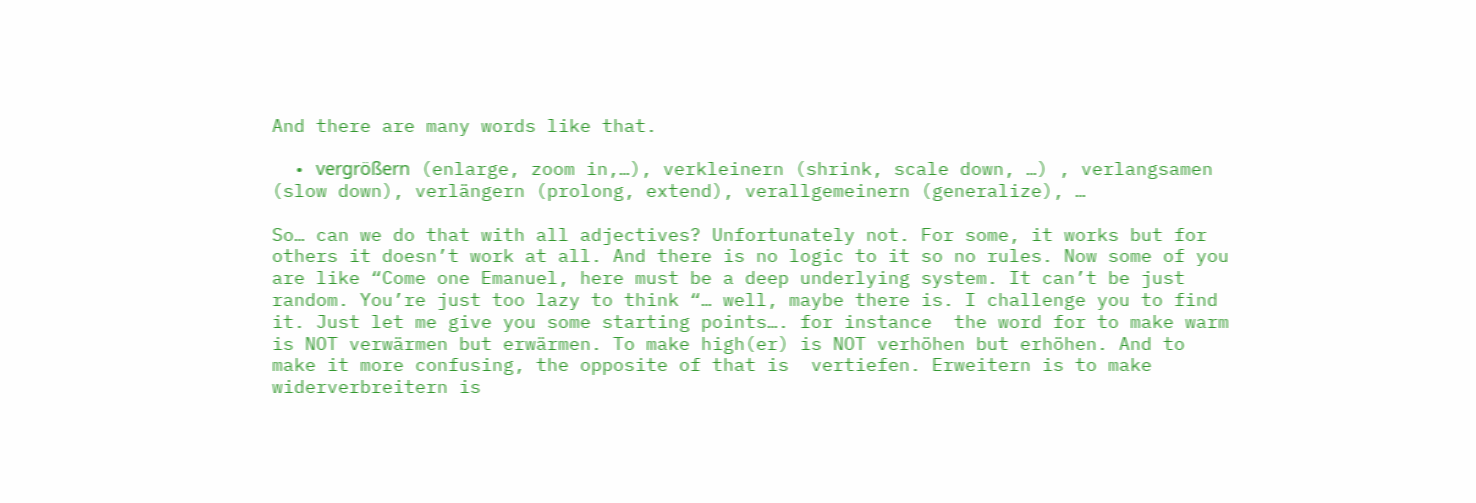And there are many words like that.

  • vergrößern (enlarge, zoom in,…), verkleinern (shrink, scale down, …) , verlangsamen (slow down), verlängern (prolong, extend), verallgemeinern (generalize), …

So… can we do that with all adjectives? Unfortunately not. For some, it works but for others it doesn’t work at all. And there is no logic to it so no rules. Now some of you are like “Come one Emanuel, here must be a deep underlying system. It can’t be just random. You’re just too lazy to think “… well, maybe there is. I challenge you to find it. Just let me give you some starting points…. for instance  the word for to make warm is NOT verwärmen but erwärmen. To make high(er) is NOT verhöhen but erhöhen. And to make it more confusing, the opposite of that is  vertiefen. Erweitern is to make widerverbreitern is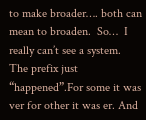to make broader…. both can mean to broaden.  So…  I really can’t see a system. The prefix just “happened”.For some it was ver for other it was er. And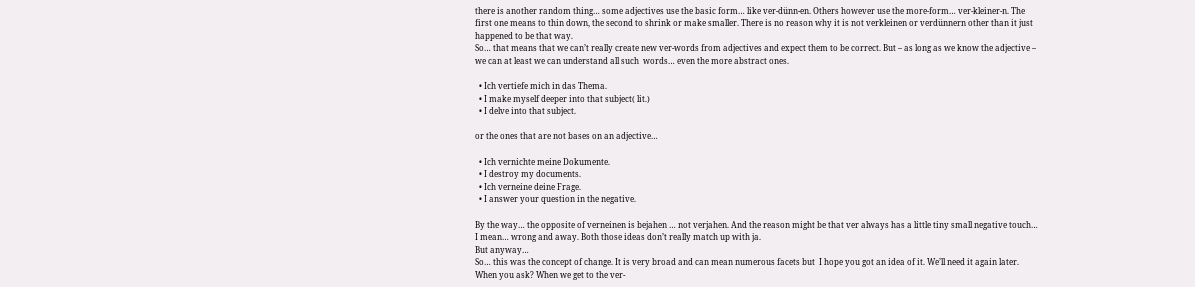there is another random thing… some adjectives use the basic form… like ver-dünn-en. Others however use the more-form… ver-kleiner-n. The first one means to thin down, the second to shrink or make smaller. There is no reason why it is not verkleinen or verdünnern other than it just happened to be that way.
So… that means that we can’t really create new ver-words from adjectives and expect them to be correct. But – as long as we know the adjective – we can at least we can understand all such  words… even the more abstract ones.

  • Ich vertiefe mich in das Thema.
  • I make myself deeper into that subject( lit.)
  • I delve into that subject.

or the ones that are not bases on an adjective…

  • Ich vernichte meine Dokumente.
  • I destroy my documents.
  • Ich verneine deine Frage.
  • I answer your question in the negative.

By the way… the opposite of verneinen is bejahen … not verjahen. And the reason might be that ver always has a little tiny small negative touch… I mean… wrong and away. Both those ideas don’t really match up with ja.
But anyway…
So… this was the concept of change. It is very broad and can mean numerous facets but  I hope you got an idea of it. We’ll need it again later. When you ask? When we get to the ver-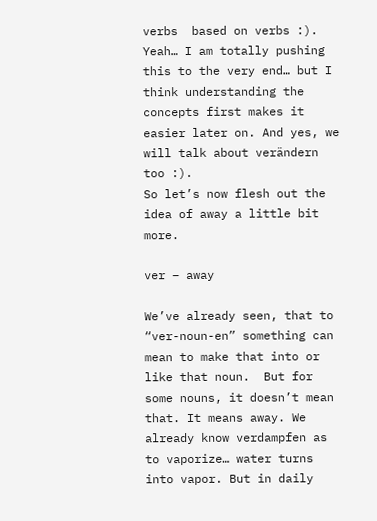verbs  based on verbs :). Yeah… I am totally pushing this to the very end… but I think understanding the concepts first makes it easier later on. And yes, we will talk about verändern too :).
So let’s now flesh out the idea of away a little bit more.

ver – away

We’ve already seen, that to “ver-noun-en” something can mean to make that into or like that noun.  But for some nouns, it doesn’t mean that. It means away. We already know verdampfen as to vaporize… water turns into vapor. But in daily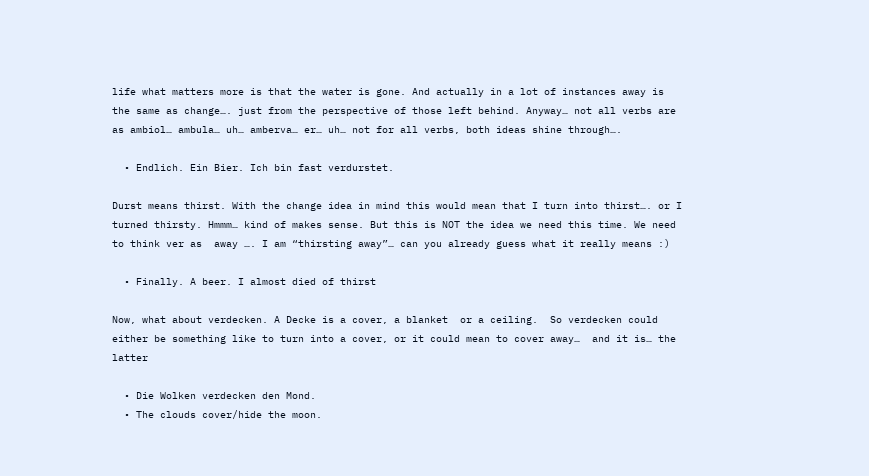life what matters more is that the water is gone. And actually in a lot of instances away is the same as change…. just from the perspective of those left behind. Anyway… not all verbs are as ambiol… ambula… uh… amberva… er… uh… not for all verbs, both ideas shine through….

  • Endlich. Ein Bier. Ich bin fast verdurstet.

Durst means thirst. With the change idea in mind this would mean that I turn into thirst…. or I turned thirsty. Hmmm… kind of makes sense. But this is NOT the idea we need this time. We need to think ver as  away …. I am “thirsting away”… can you already guess what it really means :)

  • Finally. A beer. I almost died of thirst

Now, what about verdecken. A Decke is a cover, a blanket  or a ceiling.  So verdecken could either be something like to turn into a cover, or it could mean to cover away…  and it is… the latter

  • Die Wolken verdecken den Mond.
  • The clouds cover/hide the moon.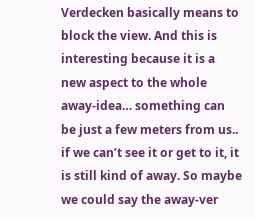Verdecken basically means to block the view. And this is interesting because it is a new aspect to the whole away-idea… something can be just a few meters from us.. if we can’t see it or get to it, it is still kind of away. So maybe we could say the away-ver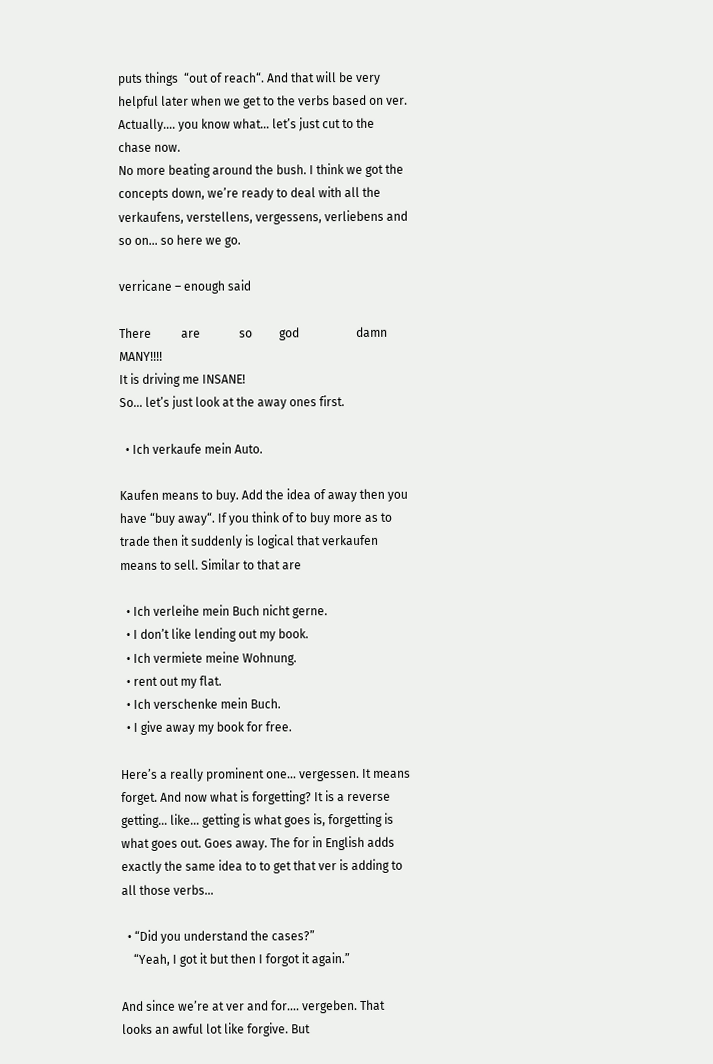puts things  “out of reach“. And that will be very helpful later when we get to the verbs based on ver. Actually…. you know what… let’s just cut to the chase now.
No more beating around the bush. I think we got the concepts down, we’re ready to deal with all the verkaufens, verstellens, vergessens, verliebens and so on… so here we go.

verricane – enough said

There          are             so         god                   damn                                                       MANY!!!!
It is driving me INSANE!
So… let’s just look at the away ones first.

  • Ich verkaufe mein Auto.

Kaufen means to buy. Add the idea of away then you have “buy away“. If you think of to buy more as to trade then it suddenly is logical that verkaufen means to sell. Similar to that are

  • Ich verleihe mein Buch nicht gerne.
  • I don’t like lending out my book.
  • Ich vermiete meine Wohnung.
  • rent out my flat.
  • Ich verschenke mein Buch.
  • I give away my book for free.

Here’s a really prominent one… vergessen. It means forget. And now what is forgetting? It is a reverse getting… like… getting is what goes is, forgetting is what goes out. Goes away. The for in English adds exactly the same idea to to get that ver is adding to all those verbs…

  • “Did you understand the cases?”
    “Yeah, I got it but then I forgot it again.”

And since we’re at ver and for…. vergeben. That looks an awful lot like forgive. But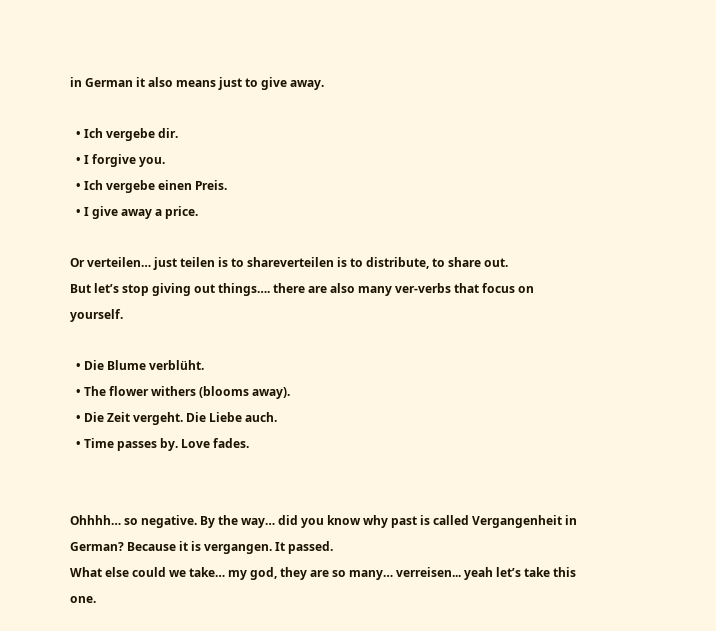in German it also means just to give away.

  • Ich vergebe dir.
  • I forgive you.
  • Ich vergebe einen Preis.
  • I give away a price.

Or verteilen… just teilen is to shareverteilen is to distribute, to share out.
But let’s stop giving out things…. there are also many ver-verbs that focus on yourself.

  • Die Blume verblüht.
  • The flower withers (blooms away).
  • Die Zeit vergeht. Die Liebe auch.
  • Time passes by. Love fades.


Ohhhh… so negative. By the way… did you know why past is called Vergangenheit in German? Because it is vergangen. It passed.
What else could we take… my god, they are so many… verreisen... yeah let’s take this one.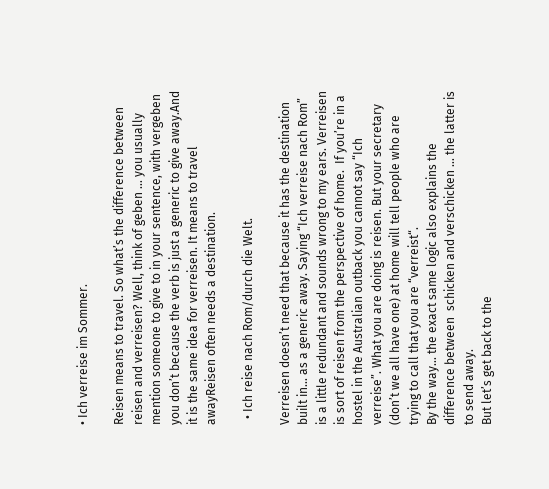• Ich verreise im Sommer.

Reisen means to travel. So what’s the difference between reisen and verreisen? Well, think of geben … you usually mention someone to give to in your sentence, with vergeben you don’t because the verb is just a generic to give away.And it is the same idea for verreisen. It means to travel awayReisen often needs a destination.

  • Ich reise nach Rom/durch die Welt.

Verreisen doesn’t need that because it has the destination built in… as a generic away. Saying “Ich verreise nach Rom” is a little redundant and sounds wrong to my ears. Verreisen is sort of reisen from the perspective of home.  If you’re in a hostel in the Australian outback you cannot say “Ich verreise”. What you are doing is reisen. But your secretary (don’t we all have one) at home will tell people who are trying to call that you are “verreist“.
By the way… the exact same logic also explains the difference between  schicken and verschicken … the latter is to send away.
But let’s get back to the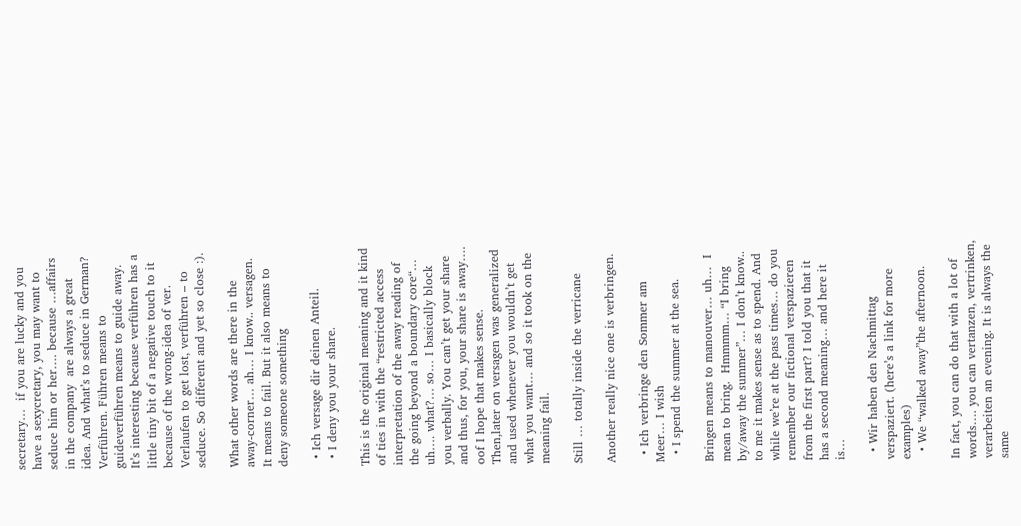secretary…  if you are lucky and you have a sexycretary, you may want to seduce him or her…. because …affairs in the company  are always a great idea. And what’s to seduce in German? Verführen. Führen means to guideverführen means to guide away. It’s interesting because verführen has a little tiny bit of a negative touch to it because of the wrong-idea of ver. Verlaufen to get lost, verführen – to seduce. So different and yet so close :).

What other words are there in the away-corner… ah… I know.. versagen. It means to fail. But it also means to deny someone something

  • Ich versage dir deinen Anteil.
  • I deny you your share.

This is the original meaning and it kind of ties in with the “restricted access interpretation of the away reading of the going beyond a boundary core“… uh…. what?… so… I basically block you verbally. You can’t get your share and thus, for you, your share is away…. oof I hope that makes sense.
Then,later on versagen was generalized and used whenever you wouldn’t get what you want… and so it took on the meaning fail.

Still … totally inside the verricane

Another really nice one is verbringen.

  • Ich verbringe den Sommer am Meer… I wish
  • I spend the summer at the sea.

Bringen means to manouver… uh…  I mean to bring.  Hmmmm… “I bring by/away the summer”… I don’t know.. to me it makes sense as to spend. And while we’re at the pass times… do you remember our fictional verspazieren from the first part? I told you that it has a second meaning… and here it is…

  • Wir haben den Nachmittag verspaziert. (here’s a link for more examples)
  • We “walked away”the afternoon.

In fact, you can do that with a lot of words…. you can vertanzen, vertrinken, verarbeiten an evening. It is always the same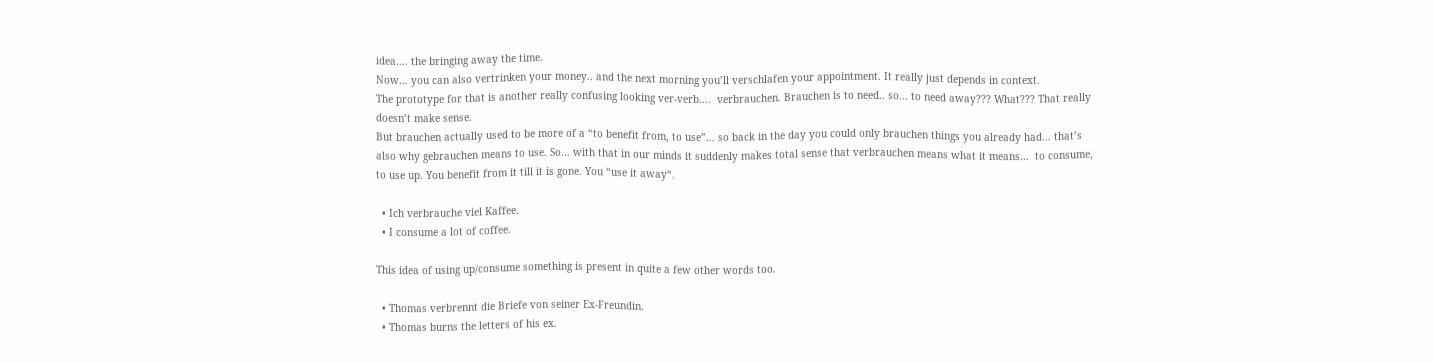idea…. the bringing away the time.
Now… you can also vertrinken your money.. and the next morning you’ll verschlafen your appointment. It really just depends in context.
The prototype for that is another really confusing looking ver-verb….  verbrauchen. Brauchen is to need.. so… to need away??? What??? That really doesn’t make sense.
But brauchen actually used to be more of a “to benefit from, to use”… so back in the day you could only brauchen things you already had… that’s also why gebrauchen means to use. So… with that in our minds it suddenly makes total sense that verbrauchen means what it means…  to consume,  to use up. You benefit from it till it is gone. You “use it away“.

  • Ich verbrauche viel Kaffee.
  • I consume a lot of coffee.

This idea of using up/consume something is present in quite a few other words too.

  • Thomas verbrennt die Briefe von seiner Ex-Freundin.
  • Thomas burns the letters of his ex.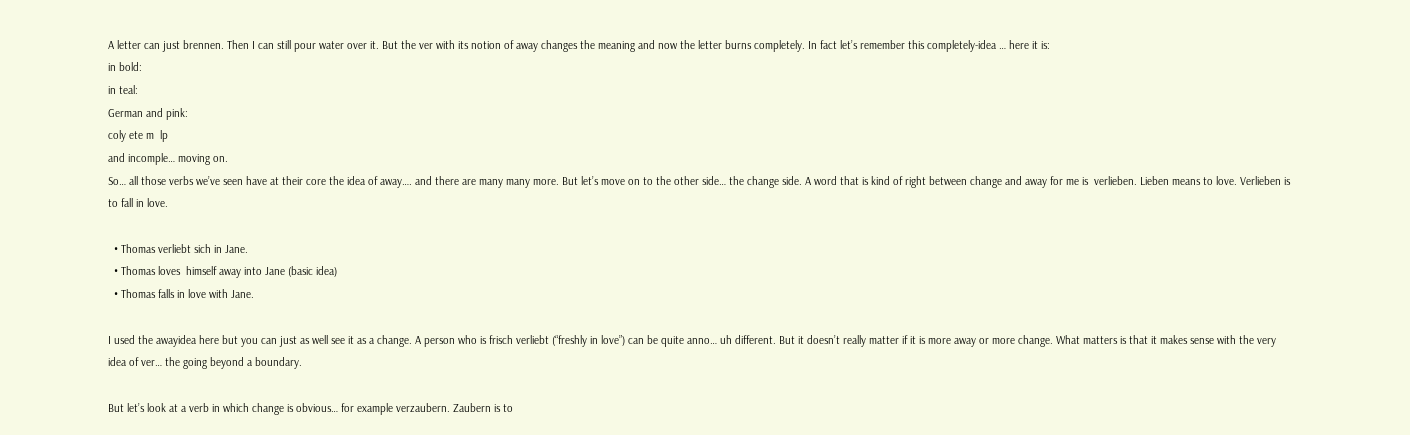A letter can just brennen. Then I can still pour water over it. But the ver with its notion of away changes the meaning and now the letter burns completely. In fact let’s remember this completely-idea … here it is:
in bold:
in teal:
German and pink:
coly ete m  lp
and incomple… moving on.
So… all those verbs we’ve seen have at their core the idea of away…. and there are many many more. But let’s move on to the other side… the change side. A word that is kind of right between change and away for me is  verlieben. Lieben means to love. Verlieben is to fall in love.

  • Thomas verliebt sich in Jane.
  • Thomas loves  himself away into Jane (basic idea)
  • Thomas falls in love with Jane.

I used the awayidea here but you can just as well see it as a change. A person who is frisch verliebt (“freshly in love”) can be quite anno… uh different. But it doesn’t really matter if it is more away or more change. What matters is that it makes sense with the very idea of ver… the going beyond a boundary.

But let’s look at a verb in which change is obvious… for example verzaubern. Zaubern is to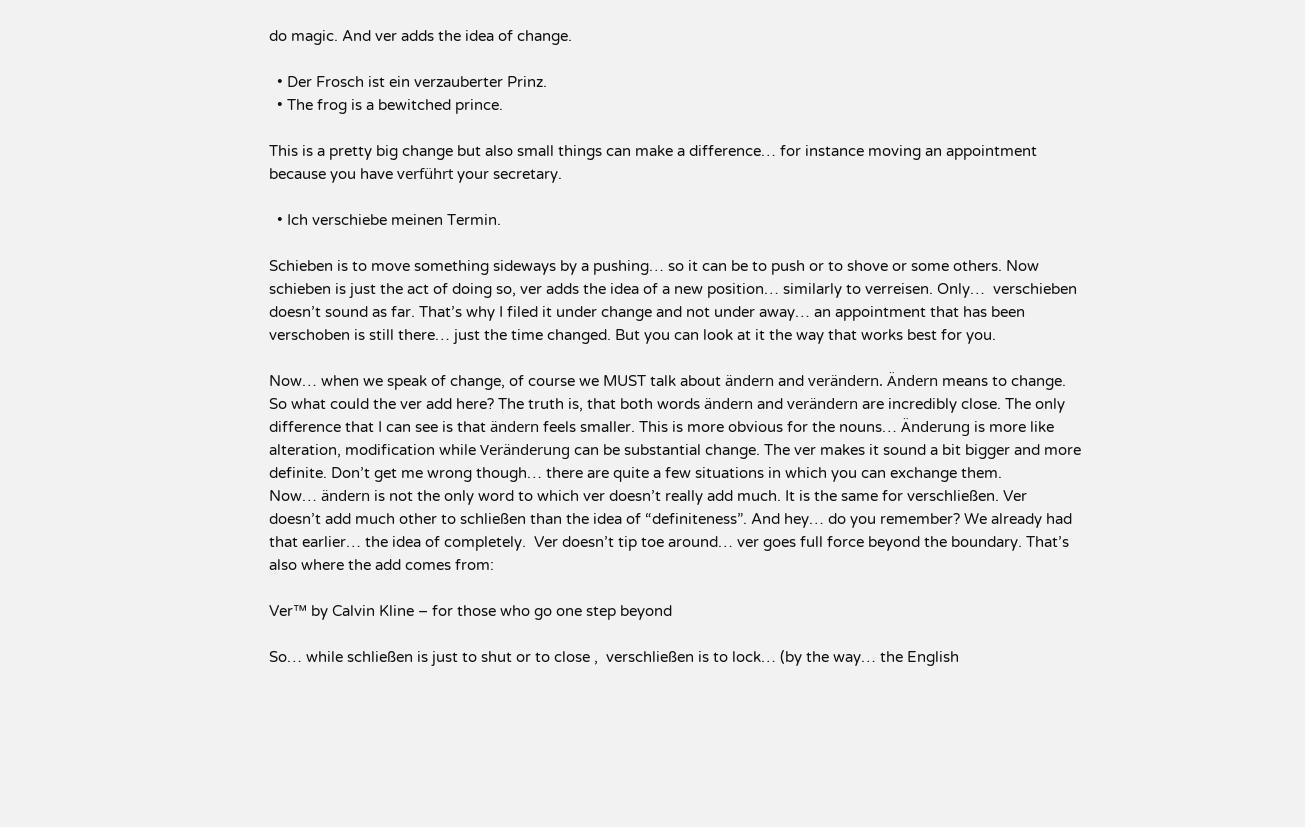do magic. And ver adds the idea of change.

  • Der Frosch ist ein verzauberter Prinz.
  • The frog is a bewitched prince.

This is a pretty big change but also small things can make a difference… for instance moving an appointment because you have verführt your secretary.

  • Ich verschiebe meinen Termin.

Schieben is to move something sideways by a pushing… so it can be to push or to shove or some others. Now schieben is just the act of doing so, ver adds the idea of a new position… similarly to verreisen. Only…  verschieben doesn’t sound as far. That’s why I filed it under change and not under away… an appointment that has been  verschoben is still there… just the time changed. But you can look at it the way that works best for you.

Now… when we speak of change, of course we MUST talk about ändern and verändern. Ändern means to change. So what could the ver add here? The truth is, that both words ändern and verändern are incredibly close. The only difference that I can see is that ändern feels smaller. This is more obvious for the nouns… Änderung is more like alteration, modification while Veränderung can be substantial change. The ver makes it sound a bit bigger and more definite. Don’t get me wrong though… there are quite a few situations in which you can exchange them.
Now… ändern is not the only word to which ver doesn’t really add much. It is the same for verschließen. Ver doesn’t add much other to schließen than the idea of “definiteness”. And hey… do you remember? We already had that earlier… the idea of completely.  Ver doesn’t tip toe around… ver goes full force beyond the boundary. That’s also where the add comes from:

Ver™ by Calvin Kline – for those who go one step beyond

So… while schließen is just to shut or to close ,  verschließen is to lock… (by the way… the English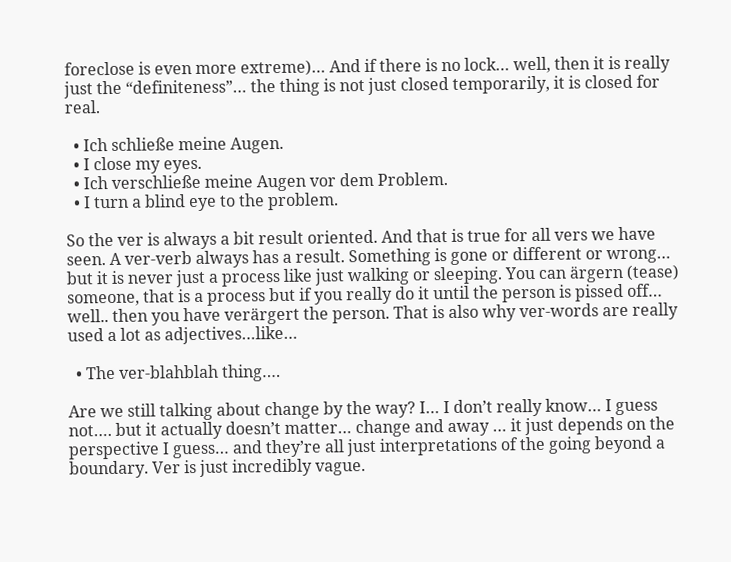foreclose is even more extreme)… And if there is no lock… well, then it is really just the “definiteness”… the thing is not just closed temporarily, it is closed for real.

  • Ich schließe meine Augen.
  • I close my eyes.
  • Ich verschließe meine Augen vor dem Problem.
  • I turn a blind eye to the problem.

So the ver is always a bit result oriented. And that is true for all vers we have seen. A ver-verb always has a result. Something is gone or different or wrong… but it is never just a process like just walking or sleeping. You can ärgern (tease) someone, that is a process but if you really do it until the person is pissed off… well.. then you have verärgert the person. That is also why ver-words are really used a lot as adjectives…like…

  • The ver-blahblah thing….

Are we still talking about change by the way? I… I don’t really know… I guess not…. but it actually doesn’t matter… change and away … it just depends on the perspective I guess… and they’re all just interpretations of the going beyond a boundary. Ver is just incredibly vague.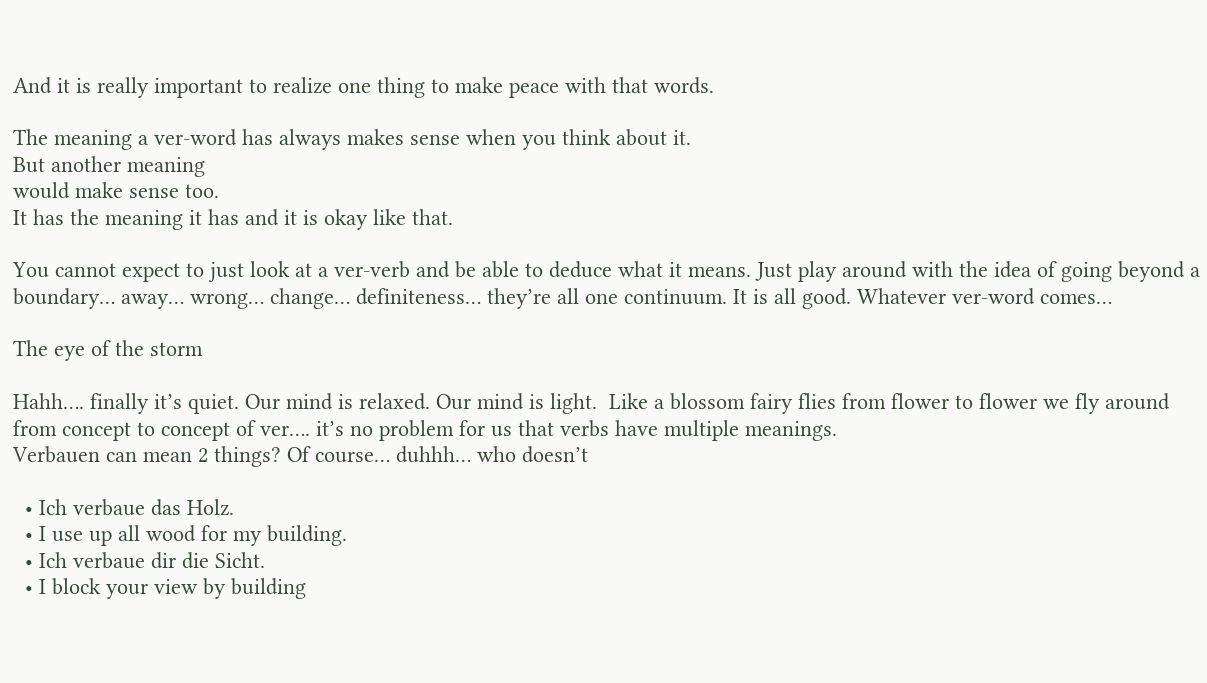And it is really important to realize one thing to make peace with that words.

The meaning a ver-word has always makes sense when you think about it.
But another meaning
would make sense too.
It has the meaning it has and it is okay like that.

You cannot expect to just look at a ver-verb and be able to deduce what it means. Just play around with the idea of going beyond a boundary… away… wrong… change… definiteness… they’re all one continuum. It is all good. Whatever ver-word comes…

The eye of the storm

Hahh…. finally it’s quiet. Our mind is relaxed. Our mind is light.  Like a blossom fairy flies from flower to flower we fly around from concept to concept of ver…. it’s no problem for us that verbs have multiple meanings.
Verbauen can mean 2 things? Of course… duhhh… who doesn’t

  • Ich verbaue das Holz.
  • I use up all wood for my building.
  • Ich verbaue dir die Sicht.
  • I block your view by building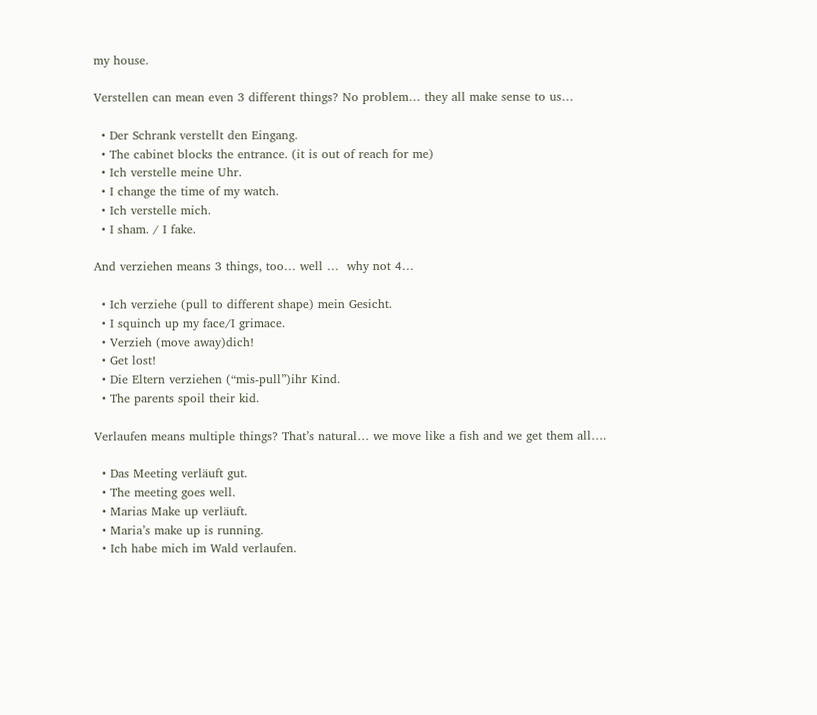my house.

Verstellen can mean even 3 different things? No problem… they all make sense to us…

  • Der Schrank verstellt den Eingang.
  • The cabinet blocks the entrance. (it is out of reach for me)
  • Ich verstelle meine Uhr.
  • I change the time of my watch.
  • Ich verstelle mich.
  • I sham. / I fake.

And verziehen means 3 things, too… well …  why not 4…

  • Ich verziehe (pull to different shape) mein Gesicht.
  • I squinch up my face/I grimace.
  • Verzieh (move away)dich!
  • Get lost!
  • Die Eltern verziehen (“mis-pull”)ihr Kind.
  • The parents spoil their kid.

Verlaufen means multiple things? That’s natural… we move like a fish and we get them all….

  • Das Meeting verläuft gut.
  • The meeting goes well.
  • Marias Make up verläuft.
  • Maria’s make up is running.
  • Ich habe mich im Wald verlaufen.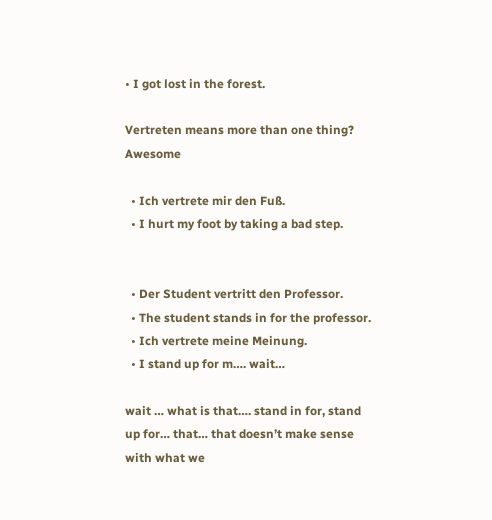• I got lost in the forest.

Vertreten means more than one thing? Awesome

  • Ich vertrete mir den Fuß.
  • I hurt my foot by taking a bad step.


  • Der Student vertritt den Professor.
  • The student stands in for the professor.
  • Ich vertrete meine Meinung.
  • I stand up for m…. wait…

wait … what is that…. stand in for, stand up for… that… that doesn’t make sense with what we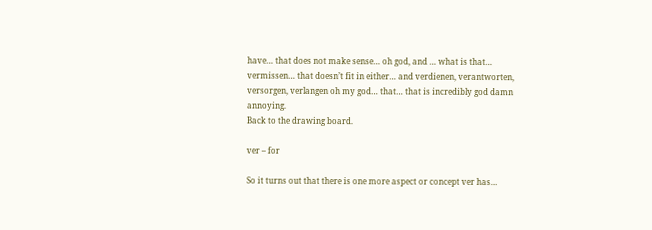have… that does not make sense… oh god, and … what is that… vermissen… that doesn’t fit in either… and verdienen, verantworten, versorgen, verlangen oh my god… that… that is incredibly god damn annoying.
Back to the drawing board.

ver – for

So it turns out that there is one more aspect or concept ver has…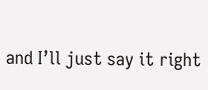and I’ll just say it right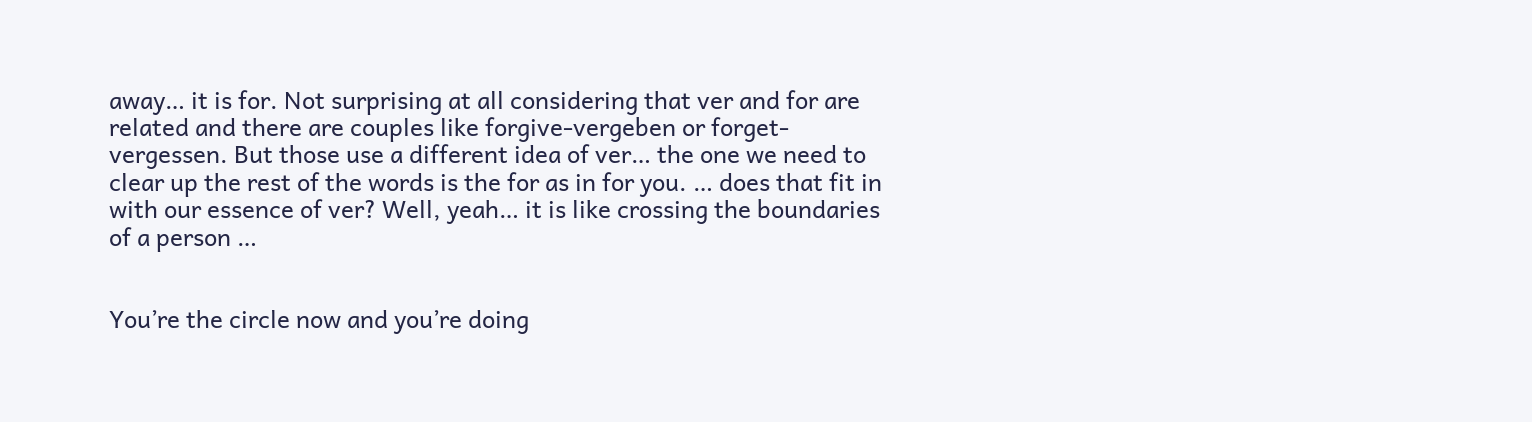away… it is for. Not surprising at all considering that ver and for are related and there are couples like forgive-vergeben or forget-vergessen. But those use a different idea of ver… the one we need to clear up the rest of the words is the for as in for you. … does that fit in with our essence of ver? Well, yeah… it is like crossing the boundaries of a person …


You’re the circle now and you’re doing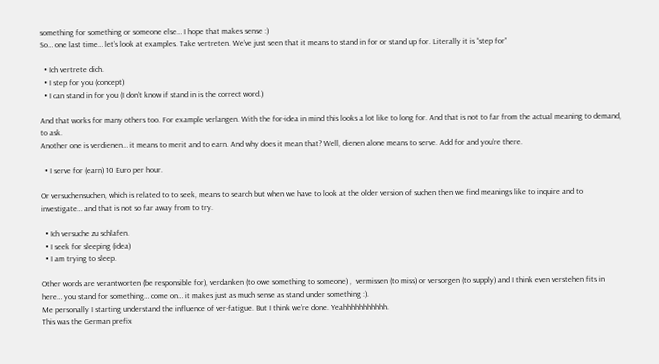something for something or someone else… I hope that makes sense :)
So… one last time… let’s look at examples. Take vertreten. We’ve just seen that it means to stand in for or stand up for. Literally it is “step for”

  • Ich vertrete dich.
  • I step for you (concept)
  • I can stand in for you (I don’t know if stand in is the correct word.)

And that works for many others too. For example verlangen. With the for-idea in mind this looks a lot like to long for. And that is not to far from the actual meaning to demand, to ask.
Another one is verdienen… it means to merit and to earn. And why does it mean that? Well, dienen alone means to serve. Add for and you’re there.

  • I serve for (earn) 10 Euro per hour.

Or versuchensuchen, which is related to to seek, means to search but when we have to look at the older version of suchen then we find meanings like to inquire and to investigate… and that is not so far away from to try.

  • Ich versuche zu schlafen.
  • I seek for sleeping (idea)
  • I am trying to sleep.

Other words are verantworten (be responsible for), verdanken (to owe something to someone) ,  vermissen (to miss) or versorgen (to supply) and I think even verstehen fits in here… you stand for something… come on… it makes just as much sense as stand under something :).
Me personally I starting understand the influence of ver-fatigue. But I think we’re done. Yeahhhhhhhhhhh.
This was the German prefix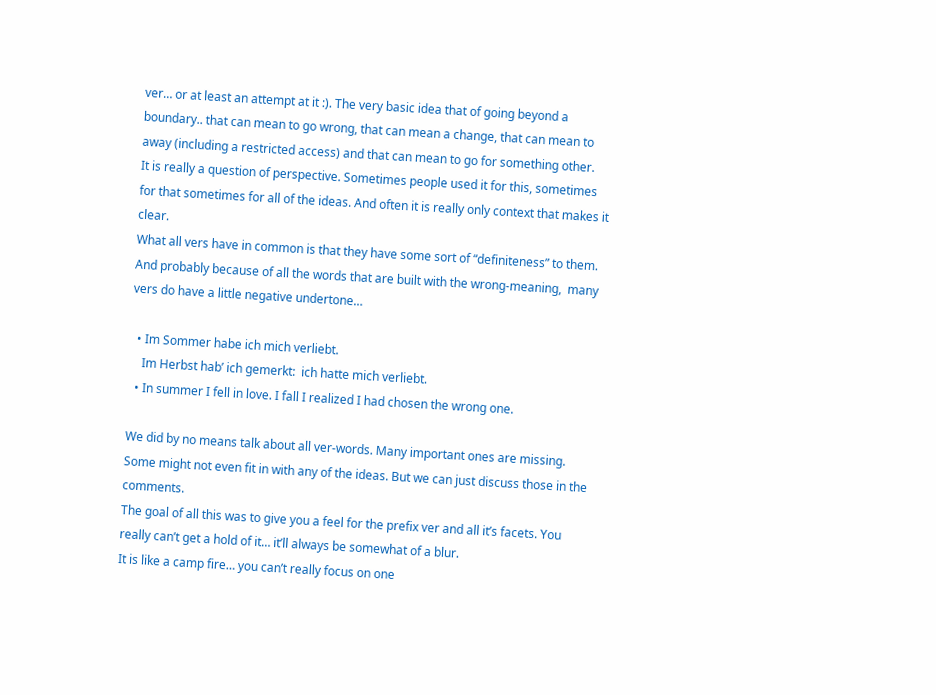ver… or at least an attempt at it :). The very basic idea that of going beyond a boundary.. that can mean to go wrong, that can mean a change, that can mean to away (including a restricted access) and that can mean to go for something other.
It is really a question of perspective. Sometimes people used it for this, sometimes for that sometimes for all of the ideas. And often it is really only context that makes it clear.
What all vers have in common is that they have some sort of “definiteness” to them.  And probably because of all the words that are built with the wrong-meaning,  many vers do have a little negative undertone…

  • Im Sommer habe ich mich verliebt.
    Im Herbst hab’ ich gemerkt:  ich hatte mich verliebt.
  • In summer I fell in love. I fall I realized I had chosen the wrong one.

We did by no means talk about all ver-words. Many important ones are missing. Some might not even fit in with any of the ideas. But we can just discuss those in the comments.
The goal of all this was to give you a feel for the prefix ver and all it’s facets. You really can’t get a hold of it… it’ll always be somewhat of a blur.
It is like a camp fire… you can’t really focus on one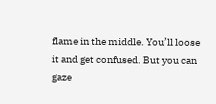flame in the middle. You’ll loose it and get confused. But you can gaze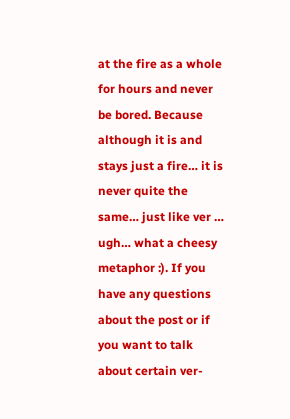at the fire as a whole for hours and never be bored. Because although it is and stays just a fire… it is never quite the same… just like ver … ugh… what a cheesy metaphor :). If you have any questions about the post or if  you want to talk about certain ver-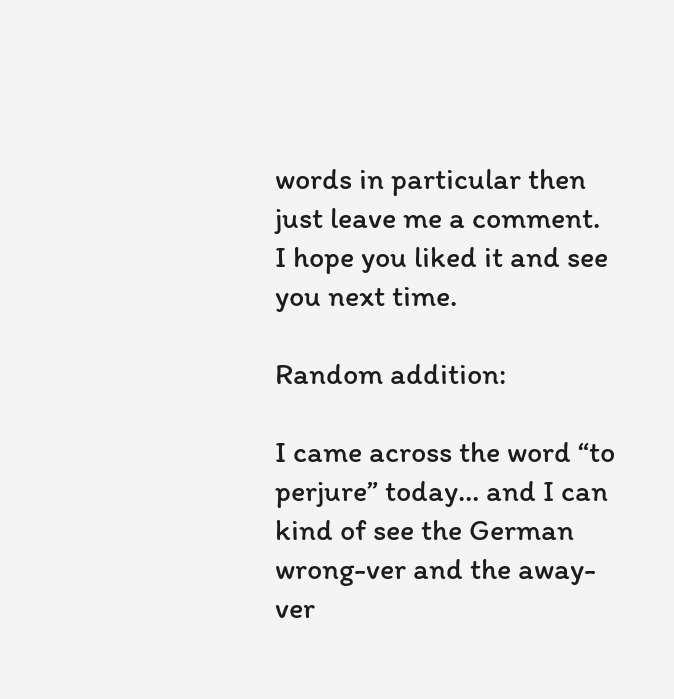words in particular then just leave me a comment.
I hope you liked it and see you next time.

Random addition:

I came across the word “to perjure” today… and I can kind of see the German wrong-ver and the away-ver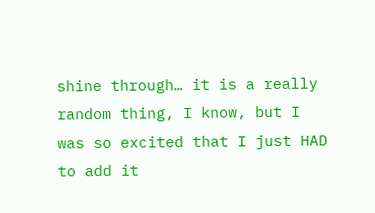shine through… it is a really random thing, I know, but I was so excited that I just HAD to add it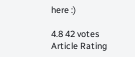here :)

4.8 42 votes
Article Rating